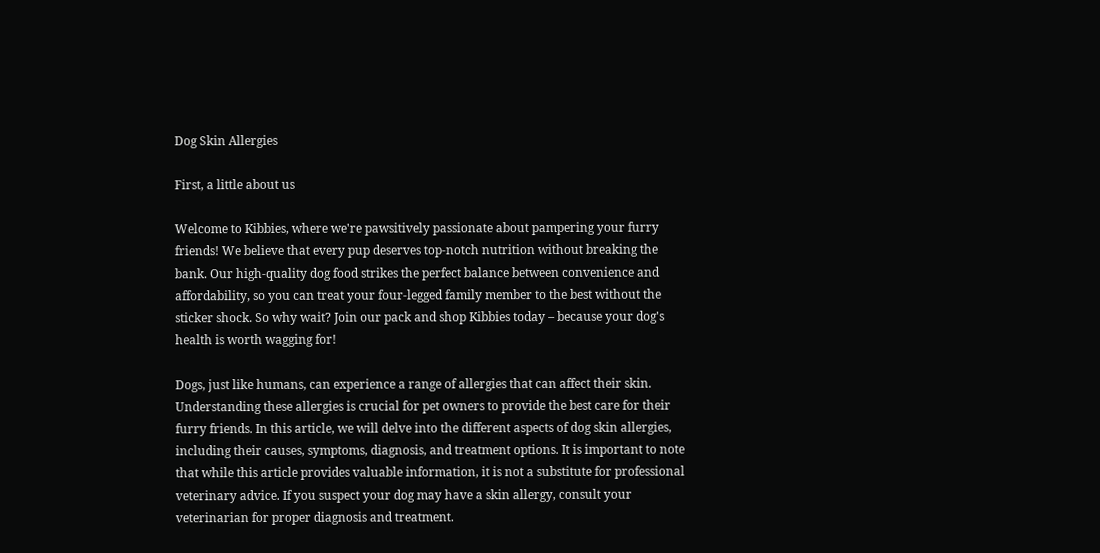Dog Skin Allergies

First, a little about us

Welcome to Kibbies, where we're pawsitively passionate about pampering your furry friends! We believe that every pup deserves top-notch nutrition without breaking the bank. Our high-quality dog food strikes the perfect balance between convenience and affordability, so you can treat your four-legged family member to the best without the sticker shock. So why wait? Join our pack and shop Kibbies today – because your dog's health is worth wagging for!

Dogs, just like humans, can experience a range of allergies that can affect their skin. Understanding these allergies is crucial for pet owners to provide the best care for their furry friends. In this article, we will delve into the different aspects of dog skin allergies, including their causes, symptoms, diagnosis, and treatment options. It is important to note that while this article provides valuable information, it is not a substitute for professional veterinary advice. If you suspect your dog may have a skin allergy, consult your veterinarian for proper diagnosis and treatment.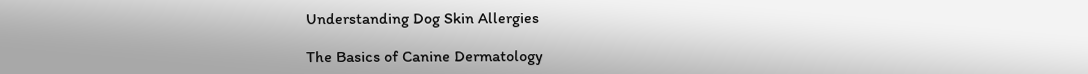Understanding Dog Skin Allergies

The Basics of Canine Dermatology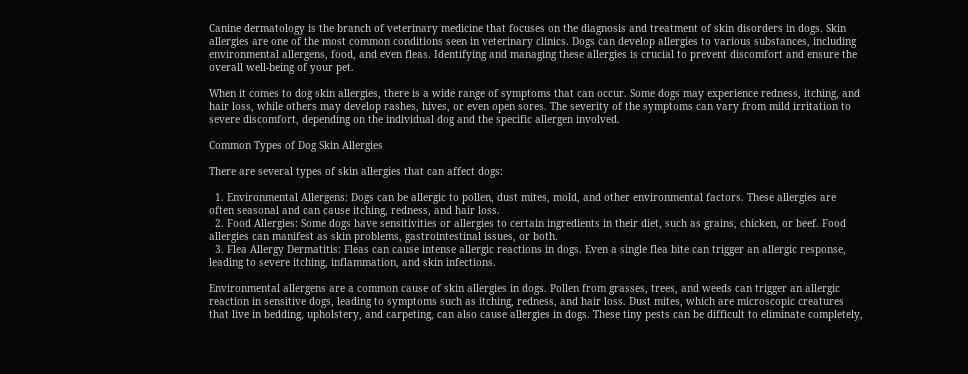Canine dermatology is the branch of veterinary medicine that focuses on the diagnosis and treatment of skin disorders in dogs. Skin allergies are one of the most common conditions seen in veterinary clinics. Dogs can develop allergies to various substances, including environmental allergens, food, and even fleas. Identifying and managing these allergies is crucial to prevent discomfort and ensure the overall well-being of your pet.

When it comes to dog skin allergies, there is a wide range of symptoms that can occur. Some dogs may experience redness, itching, and hair loss, while others may develop rashes, hives, or even open sores. The severity of the symptoms can vary from mild irritation to severe discomfort, depending on the individual dog and the specific allergen involved.

Common Types of Dog Skin Allergies

There are several types of skin allergies that can affect dogs:

  1. Environmental Allergens: Dogs can be allergic to pollen, dust mites, mold, and other environmental factors. These allergies are often seasonal and can cause itching, redness, and hair loss.
  2. Food Allergies: Some dogs have sensitivities or allergies to certain ingredients in their diet, such as grains, chicken, or beef. Food allergies can manifest as skin problems, gastrointestinal issues, or both.
  3. Flea Allergy Dermatitis: Fleas can cause intense allergic reactions in dogs. Even a single flea bite can trigger an allergic response, leading to severe itching, inflammation, and skin infections.

Environmental allergens are a common cause of skin allergies in dogs. Pollen from grasses, trees, and weeds can trigger an allergic reaction in sensitive dogs, leading to symptoms such as itching, redness, and hair loss. Dust mites, which are microscopic creatures that live in bedding, upholstery, and carpeting, can also cause allergies in dogs. These tiny pests can be difficult to eliminate completely,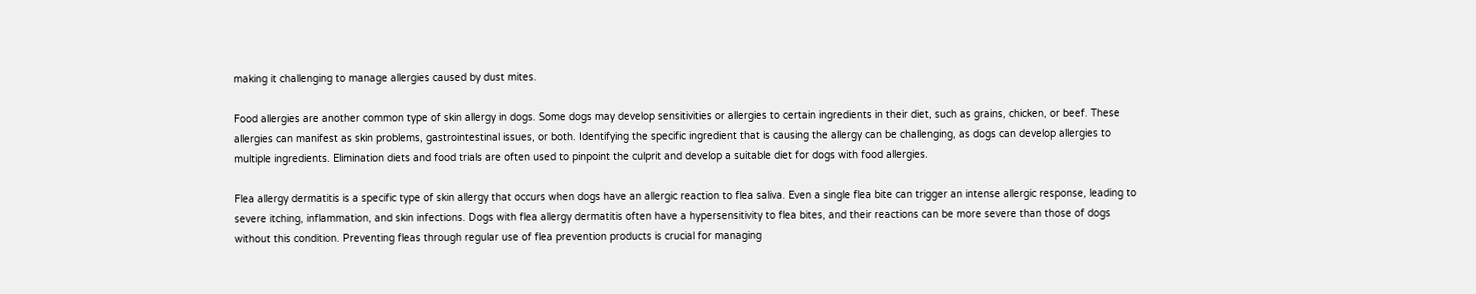making it challenging to manage allergies caused by dust mites.

Food allergies are another common type of skin allergy in dogs. Some dogs may develop sensitivities or allergies to certain ingredients in their diet, such as grains, chicken, or beef. These allergies can manifest as skin problems, gastrointestinal issues, or both. Identifying the specific ingredient that is causing the allergy can be challenging, as dogs can develop allergies to multiple ingredients. Elimination diets and food trials are often used to pinpoint the culprit and develop a suitable diet for dogs with food allergies.

Flea allergy dermatitis is a specific type of skin allergy that occurs when dogs have an allergic reaction to flea saliva. Even a single flea bite can trigger an intense allergic response, leading to severe itching, inflammation, and skin infections. Dogs with flea allergy dermatitis often have a hypersensitivity to flea bites, and their reactions can be more severe than those of dogs without this condition. Preventing fleas through regular use of flea prevention products is crucial for managing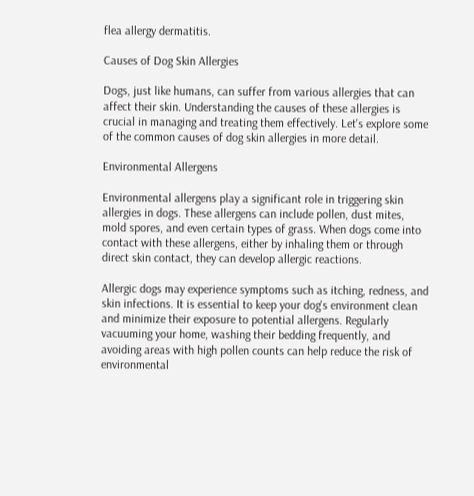flea allergy dermatitis.

Causes of Dog Skin Allergies

Dogs, just like humans, can suffer from various allergies that can affect their skin. Understanding the causes of these allergies is crucial in managing and treating them effectively. Let's explore some of the common causes of dog skin allergies in more detail.

Environmental Allergens

Environmental allergens play a significant role in triggering skin allergies in dogs. These allergens can include pollen, dust mites, mold spores, and even certain types of grass. When dogs come into contact with these allergens, either by inhaling them or through direct skin contact, they can develop allergic reactions.

Allergic dogs may experience symptoms such as itching, redness, and skin infections. It is essential to keep your dog's environment clean and minimize their exposure to potential allergens. Regularly vacuuming your home, washing their bedding frequently, and avoiding areas with high pollen counts can help reduce the risk of environmental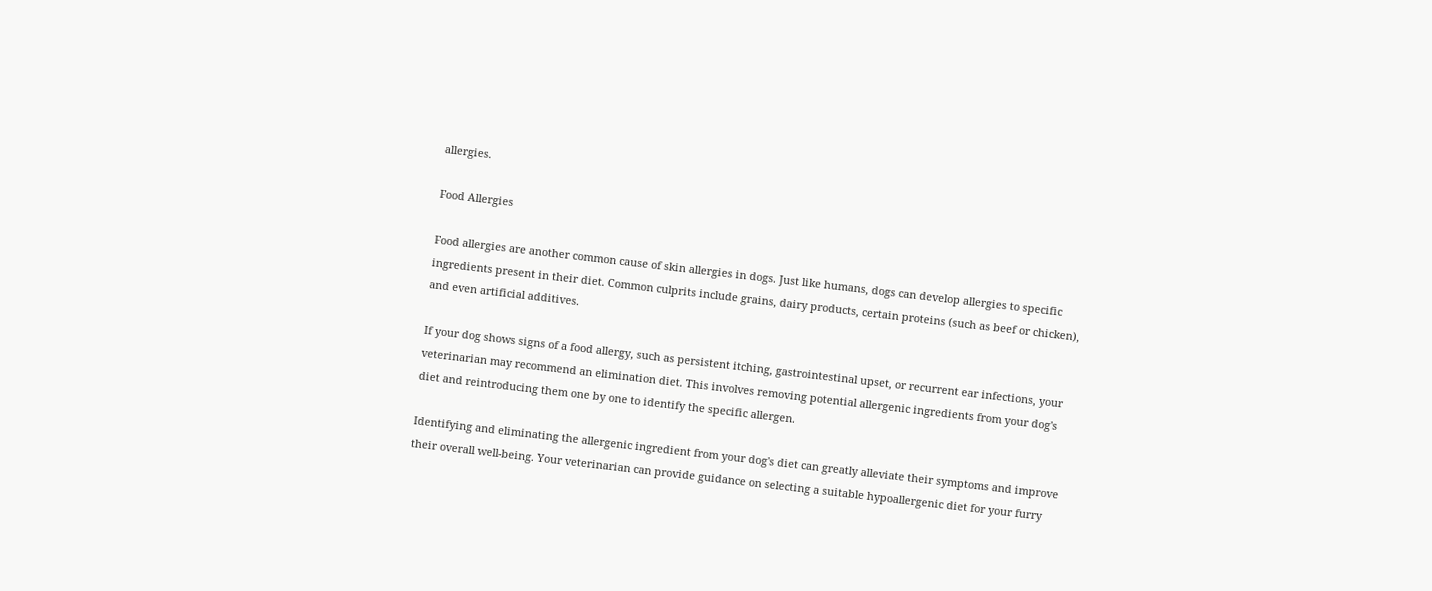allergies.

Food Allergies

Food allergies are another common cause of skin allergies in dogs. Just like humans, dogs can develop allergies to specific ingredients present in their diet. Common culprits include grains, dairy products, certain proteins (such as beef or chicken), and even artificial additives.

If your dog shows signs of a food allergy, such as persistent itching, gastrointestinal upset, or recurrent ear infections, your veterinarian may recommend an elimination diet. This involves removing potential allergenic ingredients from your dog's diet and reintroducing them one by one to identify the specific allergen.

Identifying and eliminating the allergenic ingredient from your dog's diet can greatly alleviate their symptoms and improve their overall well-being. Your veterinarian can provide guidance on selecting a suitable hypoallergenic diet for your furry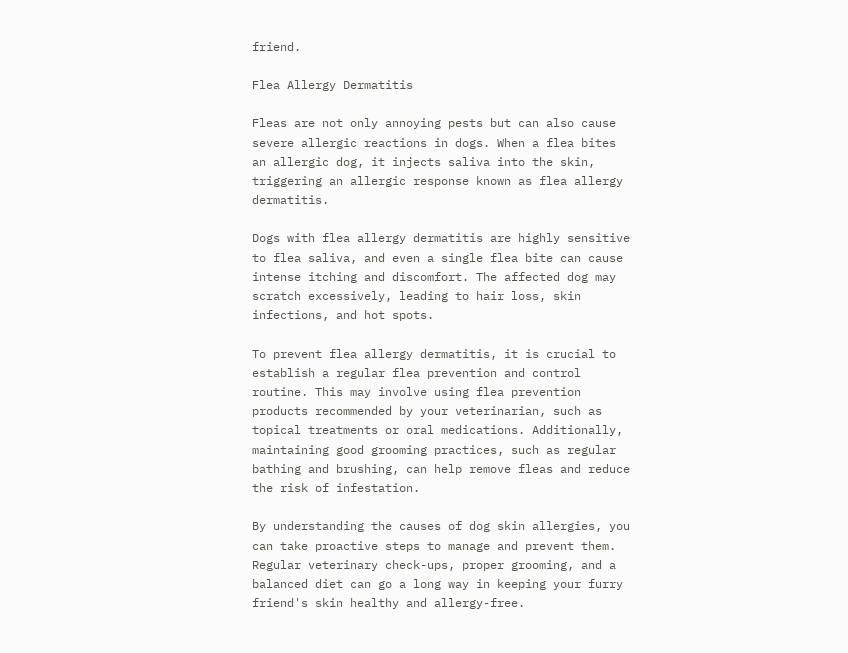friend.

Flea Allergy Dermatitis

Fleas are not only annoying pests but can also cause severe allergic reactions in dogs. When a flea bites an allergic dog, it injects saliva into the skin, triggering an allergic response known as flea allergy dermatitis.

Dogs with flea allergy dermatitis are highly sensitive to flea saliva, and even a single flea bite can cause intense itching and discomfort. The affected dog may scratch excessively, leading to hair loss, skin infections, and hot spots.

To prevent flea allergy dermatitis, it is crucial to establish a regular flea prevention and control routine. This may involve using flea prevention products recommended by your veterinarian, such as topical treatments or oral medications. Additionally, maintaining good grooming practices, such as regular bathing and brushing, can help remove fleas and reduce the risk of infestation.

By understanding the causes of dog skin allergies, you can take proactive steps to manage and prevent them. Regular veterinary check-ups, proper grooming, and a balanced diet can go a long way in keeping your furry friend's skin healthy and allergy-free.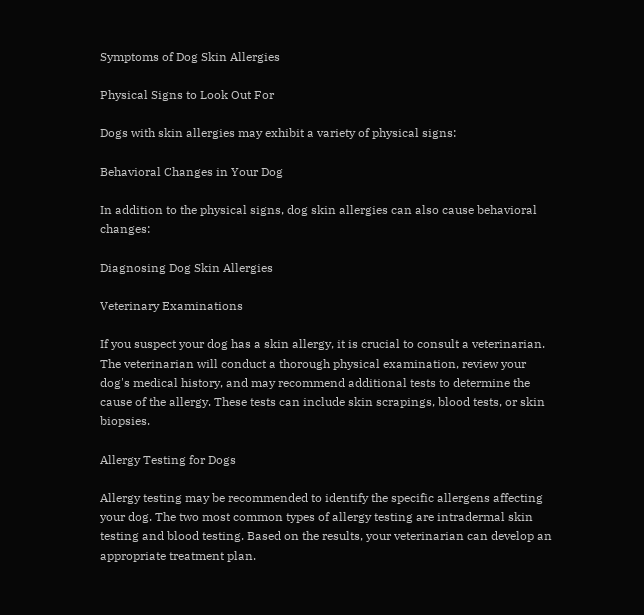Symptoms of Dog Skin Allergies

Physical Signs to Look Out For

Dogs with skin allergies may exhibit a variety of physical signs:

Behavioral Changes in Your Dog

In addition to the physical signs, dog skin allergies can also cause behavioral changes:

Diagnosing Dog Skin Allergies

Veterinary Examinations

If you suspect your dog has a skin allergy, it is crucial to consult a veterinarian. The veterinarian will conduct a thorough physical examination, review your dog's medical history, and may recommend additional tests to determine the cause of the allergy. These tests can include skin scrapings, blood tests, or skin biopsies.

Allergy Testing for Dogs

Allergy testing may be recommended to identify the specific allergens affecting your dog. The two most common types of allergy testing are intradermal skin testing and blood testing. Based on the results, your veterinarian can develop an appropriate treatment plan.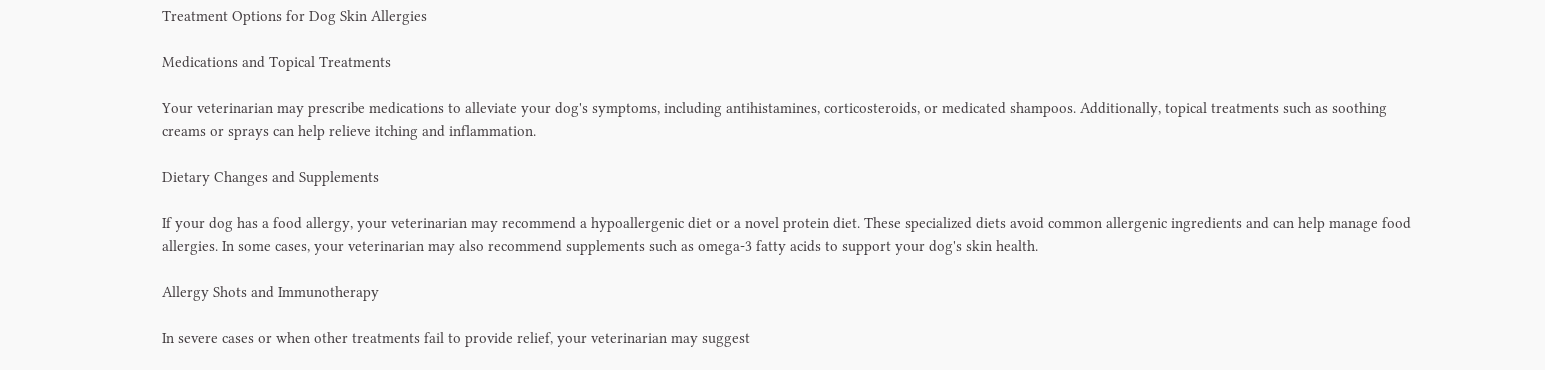Treatment Options for Dog Skin Allergies

Medications and Topical Treatments

Your veterinarian may prescribe medications to alleviate your dog's symptoms, including antihistamines, corticosteroids, or medicated shampoos. Additionally, topical treatments such as soothing creams or sprays can help relieve itching and inflammation.

Dietary Changes and Supplements

If your dog has a food allergy, your veterinarian may recommend a hypoallergenic diet or a novel protein diet. These specialized diets avoid common allergenic ingredients and can help manage food allergies. In some cases, your veterinarian may also recommend supplements such as omega-3 fatty acids to support your dog's skin health.

Allergy Shots and Immunotherapy

In severe cases or when other treatments fail to provide relief, your veterinarian may suggest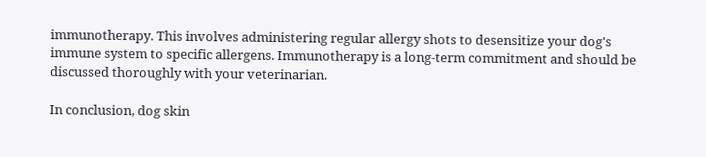immunotherapy. This involves administering regular allergy shots to desensitize your dog's immune system to specific allergens. Immunotherapy is a long-term commitment and should be discussed thoroughly with your veterinarian.

In conclusion, dog skin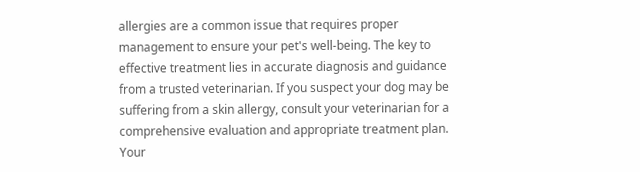allergies are a common issue that requires proper management to ensure your pet's well-being. The key to effective treatment lies in accurate diagnosis and guidance from a trusted veterinarian. If you suspect your dog may be suffering from a skin allergy, consult your veterinarian for a comprehensive evaluation and appropriate treatment plan. Your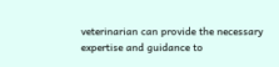veterinarian can provide the necessary expertise and guidance to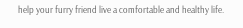help your furry friend live a comfortable and healthy life.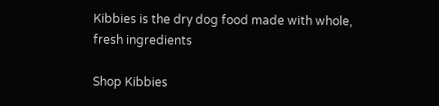Kibbies is the dry dog food made with whole, fresh ingredients

Shop Kibbies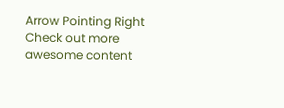Arrow Pointing Right
Check out more awesome content